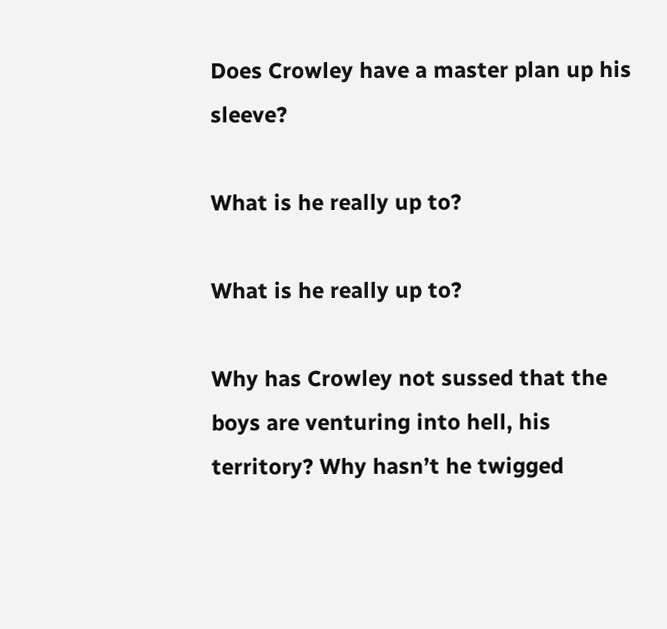Does Crowley have a master plan up his sleeve?

What is he really up to?

What is he really up to?

Why has Crowley not sussed that the boys are venturing into hell, his territory? Why hasn’t he twigged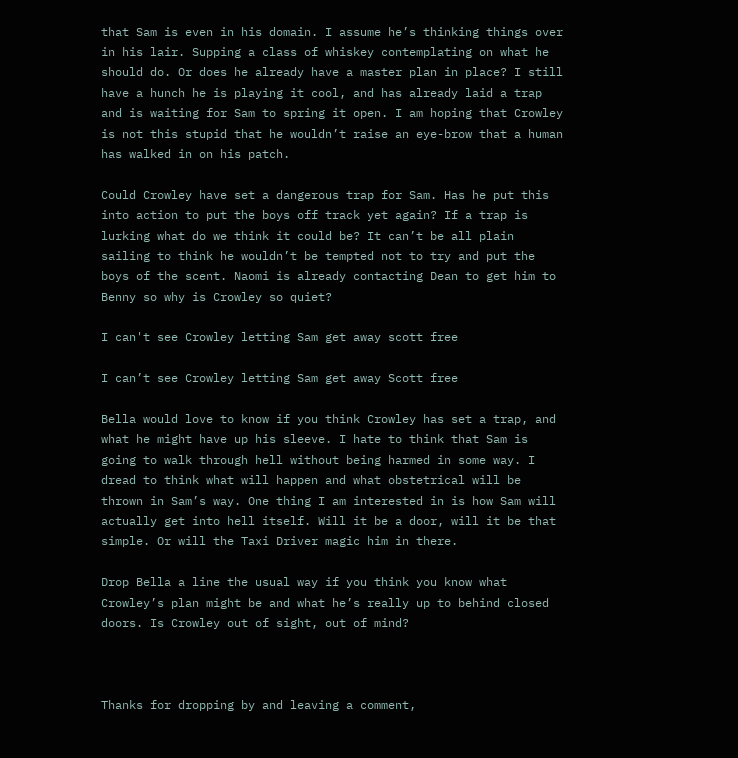that Sam is even in his domain. I assume he’s thinking things over in his lair. Supping a class of whiskey contemplating on what he should do. Or does he already have a master plan in place? I still have a hunch he is playing it cool, and has already laid a trap and is waiting for Sam to spring it open. I am hoping that Crowley is not this stupid that he wouldn’t raise an eye-brow that a human has walked in on his patch.

Could Crowley have set a dangerous trap for Sam. Has he put this into action to put the boys off track yet again? If a trap is lurking what do we think it could be? It can’t be all plain sailing to think he wouldn’t be tempted not to try and put the boys of the scent. Naomi is already contacting Dean to get him to Benny so why is Crowley so quiet?

I can't see Crowley letting Sam get away scott free

I can’t see Crowley letting Sam get away Scott free

Bella would love to know if you think Crowley has set a trap, and what he might have up his sleeve. I hate to think that Sam is going to walk through hell without being harmed in some way. I dread to think what will happen and what obstetrical will be thrown in Sam’s way. One thing I am interested in is how Sam will actually get into hell itself. Will it be a door, will it be that simple. Or will the Taxi Driver magic him in there.

Drop Bella a line the usual way if you think you know what Crowley’s plan might be and what he’s really up to behind closed doors. Is Crowley out of sight, out of mind?



Thanks for dropping by and leaving a comment,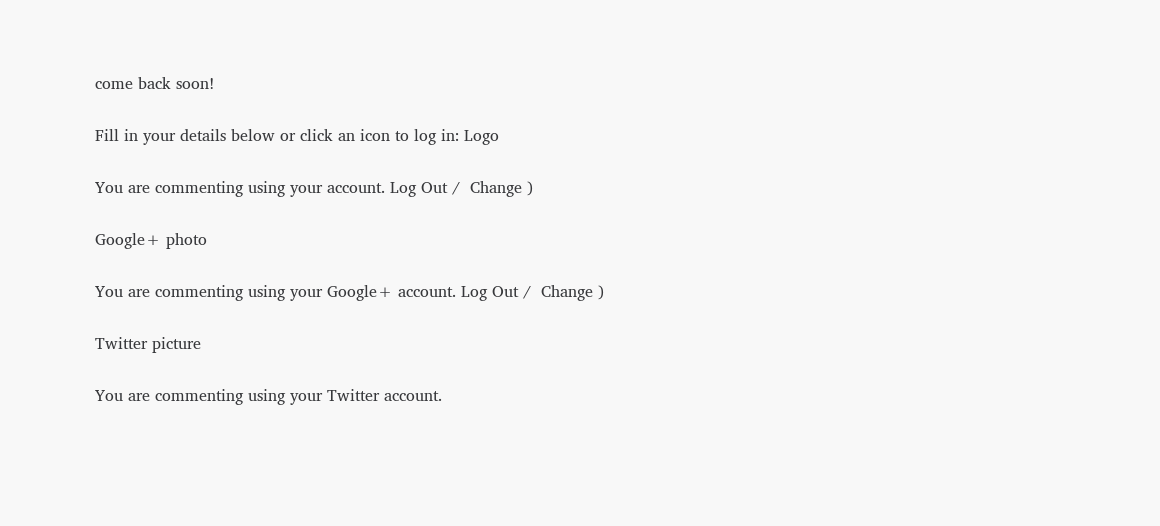come back soon!

Fill in your details below or click an icon to log in: Logo

You are commenting using your account. Log Out /  Change )

Google+ photo

You are commenting using your Google+ account. Log Out /  Change )

Twitter picture

You are commenting using your Twitter account.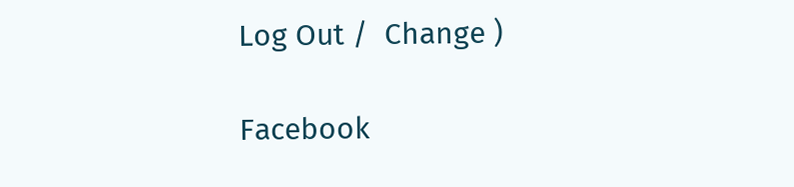Log Out /  Change )

Facebook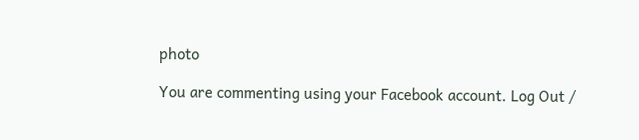photo

You are commenting using your Facebook account. Log Out /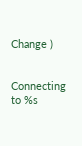Change )


Connecting to %s